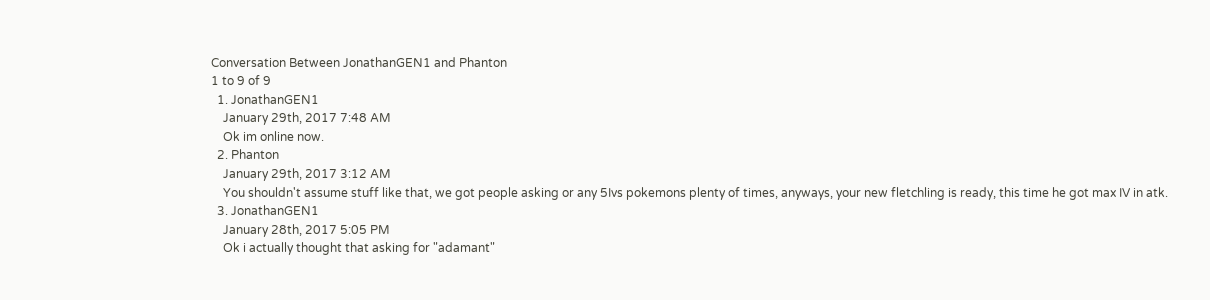Conversation Between JonathanGEN1 and Phanton
1 to 9 of 9
  1. JonathanGEN1
    January 29th, 2017 7:48 AM
    Ok im online now.
  2. Phanton
    January 29th, 2017 3:12 AM
    You shouldn't assume stuff like that, we got people asking or any 5Ivs pokemons plenty of times, anyways, your new fletchling is ready, this time he got max IV in atk.
  3. JonathanGEN1
    January 28th, 2017 5:05 PM
    Ok i actually thought that asking for "adamant"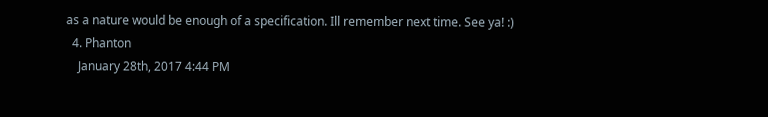as a nature would be enough of a specification. Ill remember next time. See ya! :)
  4. Phanton
    January 28th, 2017 4:44 PM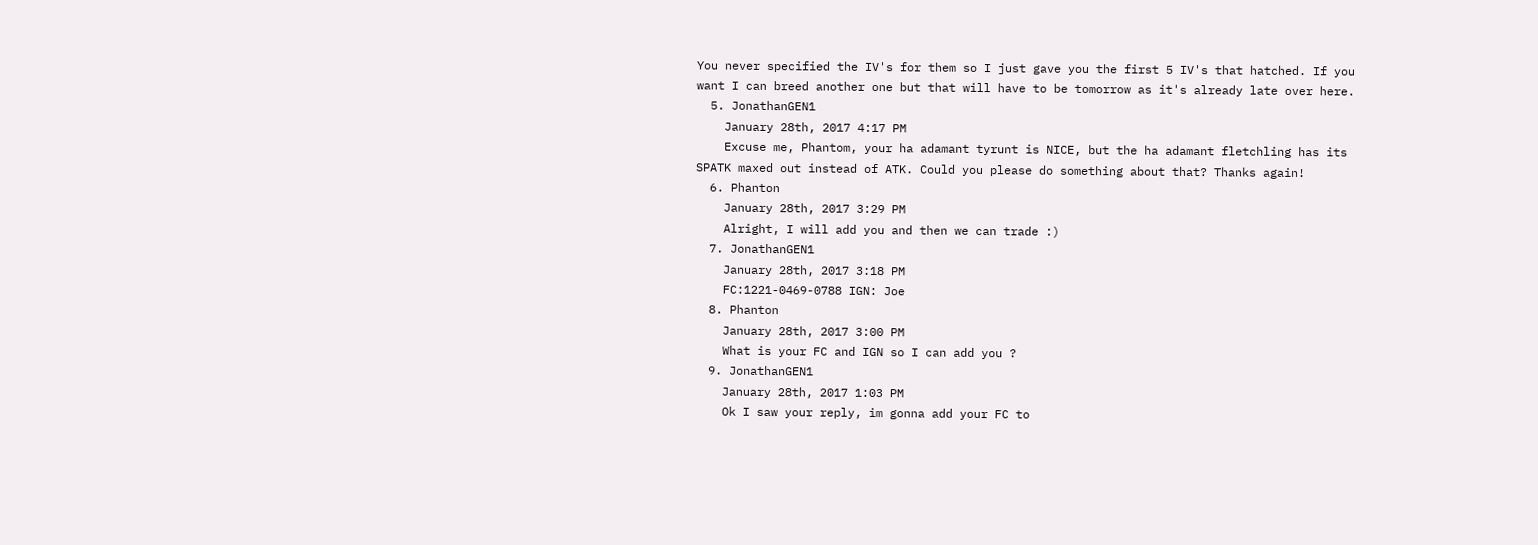You never specified the IV's for them so I just gave you the first 5 IV's that hatched. If you want I can breed another one but that will have to be tomorrow as it's already late over here.
  5. JonathanGEN1
    January 28th, 2017 4:17 PM
    Excuse me, Phantom, your ha adamant tyrunt is NICE, but the ha adamant fletchling has its SPATK maxed out instead of ATK. Could you please do something about that? Thanks again!
  6. Phanton
    January 28th, 2017 3:29 PM
    Alright, I will add you and then we can trade :)
  7. JonathanGEN1
    January 28th, 2017 3:18 PM
    FC:1221-0469-0788 IGN: Joe
  8. Phanton
    January 28th, 2017 3:00 PM
    What is your FC and IGN so I can add you ?
  9. JonathanGEN1
    January 28th, 2017 1:03 PM
    Ok I saw your reply, im gonna add your FC to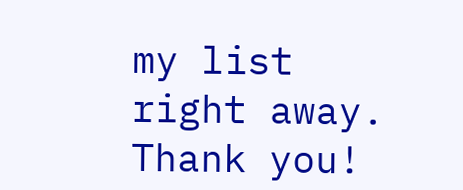my list right away. Thank you!